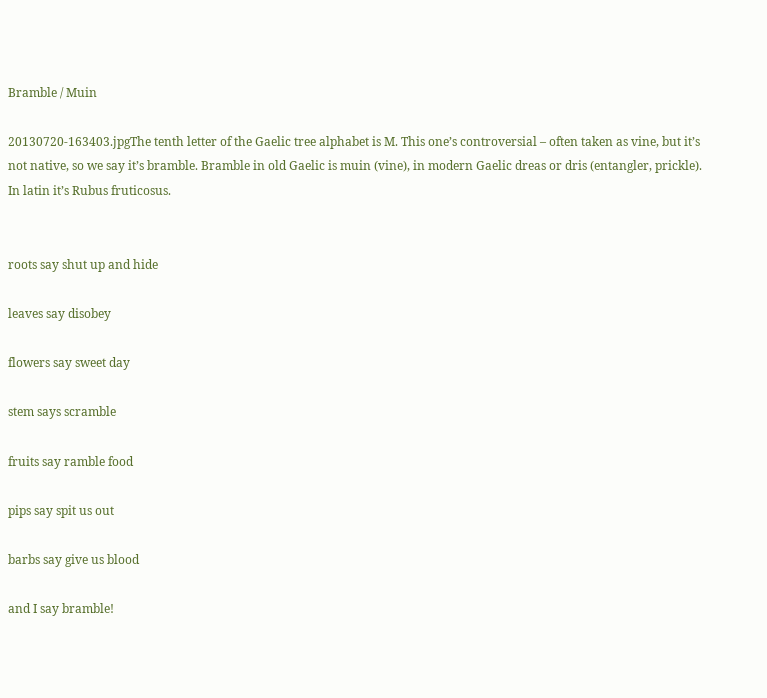Bramble / Muin

20130720-163403.jpgThe tenth letter of the Gaelic tree alphabet is M. This one’s controversial – often taken as vine, but it’s not native, so we say it’s bramble. Bramble in old Gaelic is muin (vine), in modern Gaelic dreas or dris (entangler, prickle). In latin it’s Rubus fruticosus.


roots say shut up and hide

leaves say disobey

flowers say sweet day

stem says scramble

fruits say ramble food

pips say spit us out

barbs say give us blood

and I say bramble!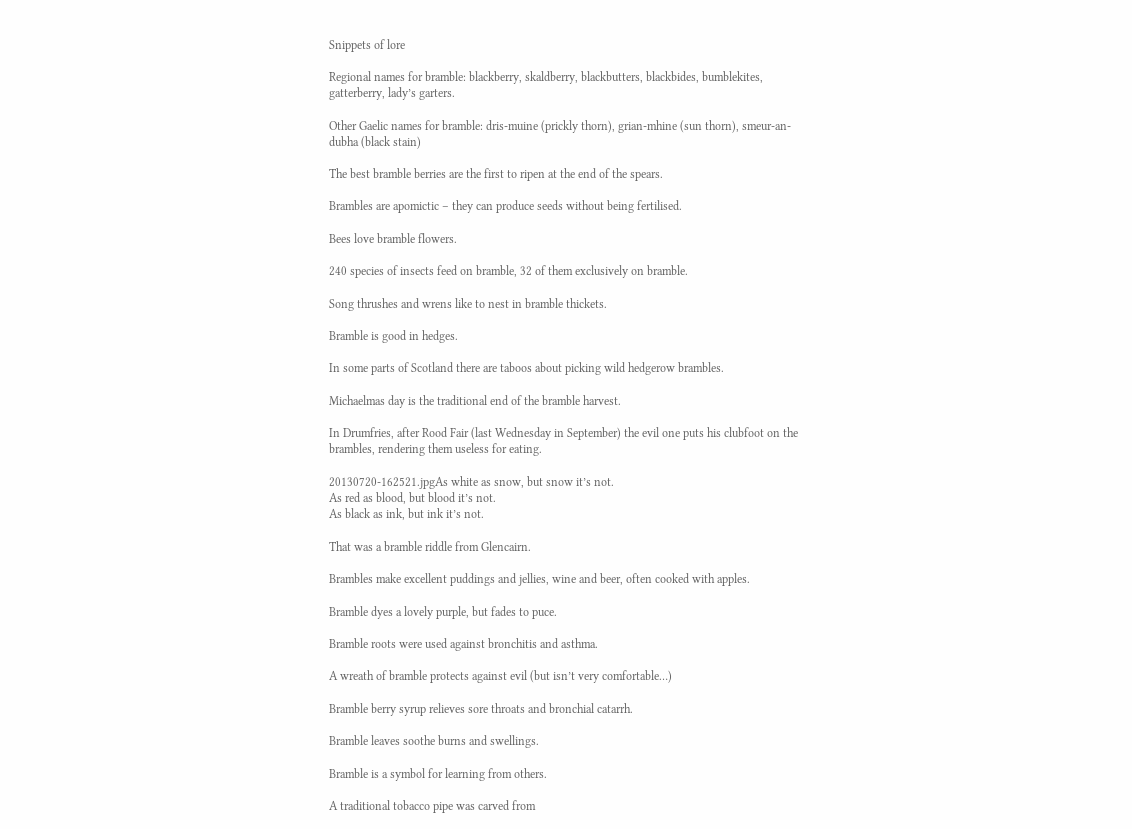Snippets of lore

Regional names for bramble: blackberry, skaldberry, blackbutters, blackbides, bumblekites, gatterberry, lady’s garters.

Other Gaelic names for bramble: dris-muine (prickly thorn), grian-mhine (sun thorn), smeur-an-dubha (black stain)

The best bramble berries are the first to ripen at the end of the spears.

Brambles are apomictic – they can produce seeds without being fertilised.

Bees love bramble flowers.

240 species of insects feed on bramble, 32 of them exclusively on bramble.

Song thrushes and wrens like to nest in bramble thickets.

Bramble is good in hedges.

In some parts of Scotland there are taboos about picking wild hedgerow brambles.

Michaelmas day is the traditional end of the bramble harvest.

In Drumfries, after Rood Fair (last Wednesday in September) the evil one puts his clubfoot on the brambles, rendering them useless for eating.

20130720-162521.jpgAs white as snow, but snow it’s not.
As red as blood, but blood it’s not.
As black as ink, but ink it’s not.

That was a bramble riddle from Glencairn.

Brambles make excellent puddings and jellies, wine and beer, often cooked with apples.

Bramble dyes a lovely purple, but fades to puce.

Bramble roots were used against bronchitis and asthma.

A wreath of bramble protects against evil (but isn’t very comfortable…)

Bramble berry syrup relieves sore throats and bronchial catarrh.

Bramble leaves soothe burns and swellings.

Bramble is a symbol for learning from others.

A traditional tobacco pipe was carved from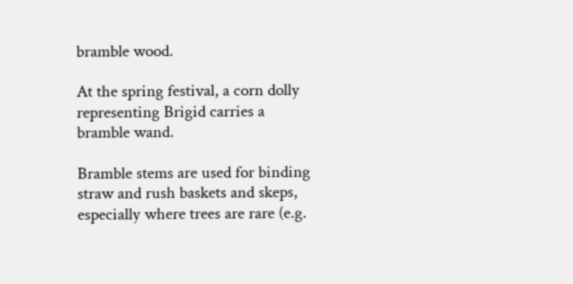bramble wood.

At the spring festival, a corn dolly representing Brigid carries a bramble wand.

Bramble stems are used for binding straw and rush baskets and skeps, especially where trees are rare (e.g.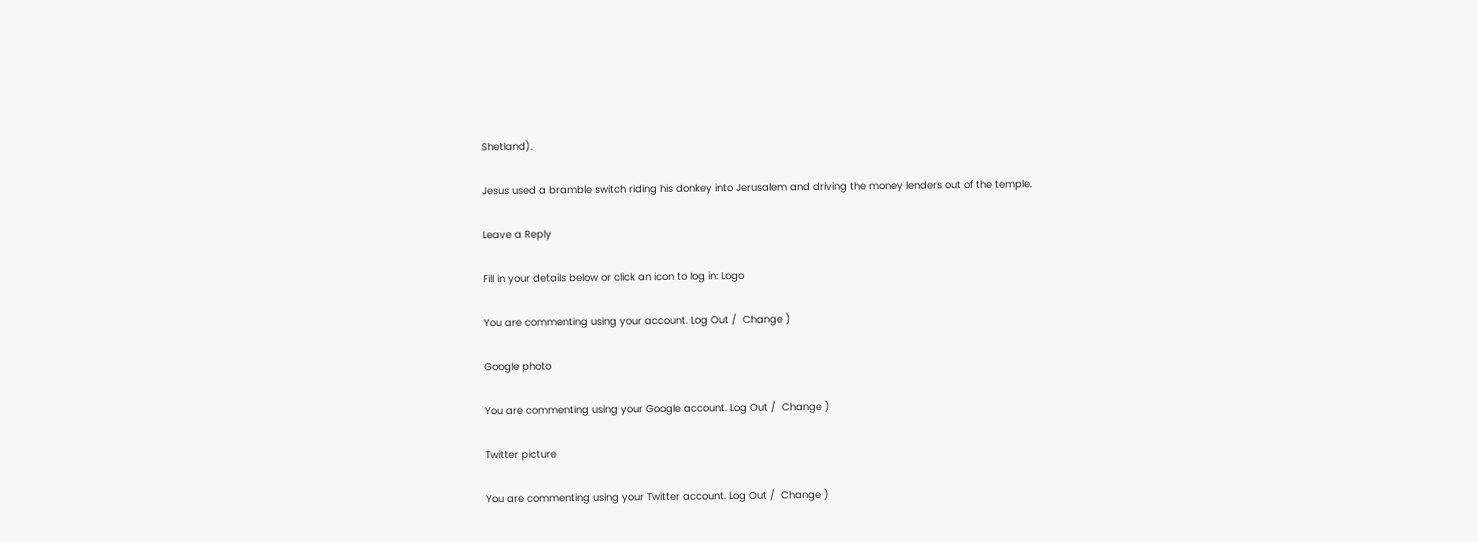Shetland).

Jesus used a bramble switch riding his donkey into Jerusalem and driving the money lenders out of the temple.

Leave a Reply

Fill in your details below or click an icon to log in: Logo

You are commenting using your account. Log Out /  Change )

Google photo

You are commenting using your Google account. Log Out /  Change )

Twitter picture

You are commenting using your Twitter account. Log Out /  Change )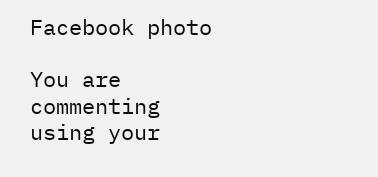Facebook photo

You are commenting using your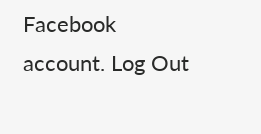Facebook account. Log Out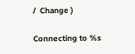/  Change )

Connecting to %s